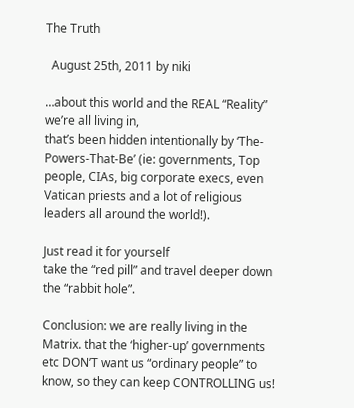The Truth

  August 25th, 2011 by niki

…about this world and the REAL “Reality” we’re all living in,
that’s been hidden intentionally by ‘The-Powers-That-Be’ (ie: governments, Top people, CIAs, big corporate execs, even Vatican priests and a lot of religious leaders all around the world!).

Just read it for yourself
take the “red pill” and travel deeper down the “rabbit hole”.

Conclusion: we are really living in the Matrix. that the ‘higher-up’ governments etc DON’T want us “ordinary people” to know, so they can keep CONTROLLING us!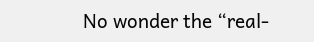No wonder the “real-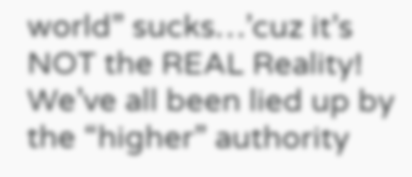world” sucks…’cuz it’s NOT the REAL Reality!
We’ve all been lied up by the “higher” authority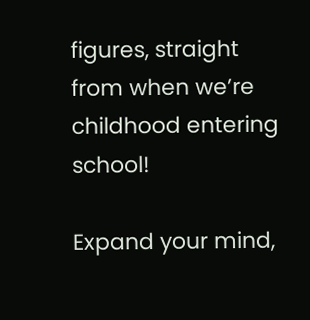figures, straight from when we’re childhood entering school!

Expand your mind,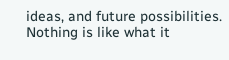ideas, and future possibilities.
Nothing is like what it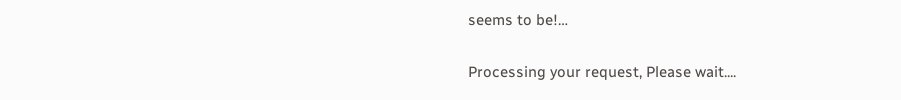seems to be!…

Processing your request, Please wait....